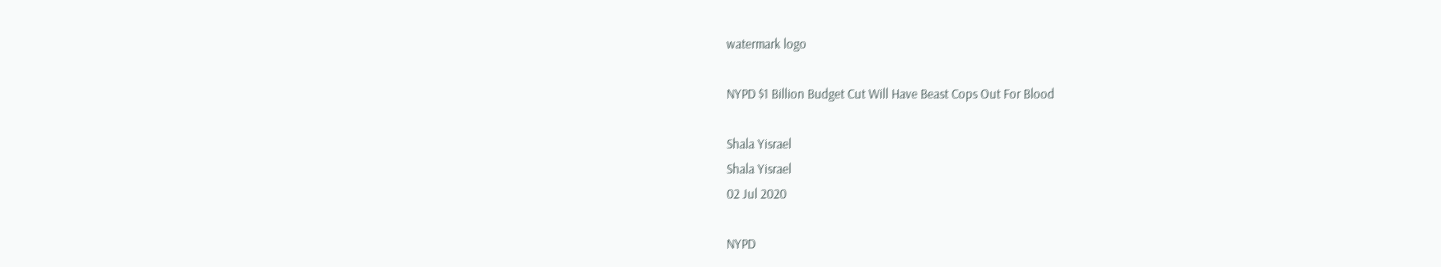watermark logo

NYPD $1 Billion Budget Cut Will Have Beast Cops Out For Blood

Shala Yisrael
Shala Yisrael
02 Jul 2020

NYPD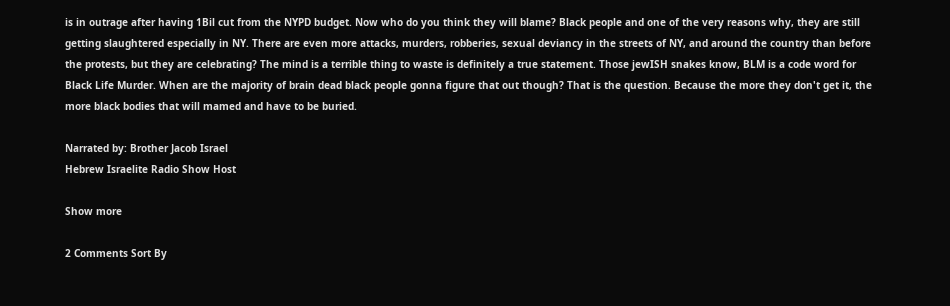is in outrage after having 1Bil cut from the NYPD budget. Now who do you think they will blame? Black people and one of the very reasons why, they are still getting slaughtered especially in NY. There are even more attacks, murders, robberies, sexual deviancy in the streets of NY, and around the country than before the protests, but they are celebrating? The mind is a terrible thing to waste is definitely a true statement. Those jewISH snakes know, BLM is a code word for Black Life Murder. When are the majority of brain dead black people gonna figure that out though? That is the question. Because the more they don't get it, the more black bodies that will mamed and have to be buried.

Narrated by: Brother Jacob Israel
Hebrew Israelite Radio Show Host

Show more

2 Comments Sort By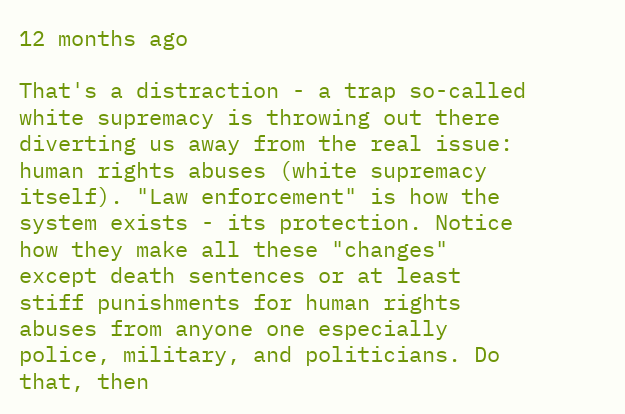12 months ago

That's a distraction - a trap so-called white supremacy is throwing out there diverting us away from the real issue: human rights abuses (white supremacy itself). "Law enforcement" is how the system exists - its protection. Notice how they make all these "changes" except death sentences or at least stiff punishments for human rights abuses from anyone one especially police, military, and politicians. Do that, then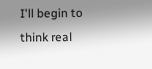I'll begin to think real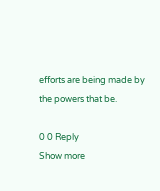efforts are being made by the powers that be.

0 0 Reply
Show more